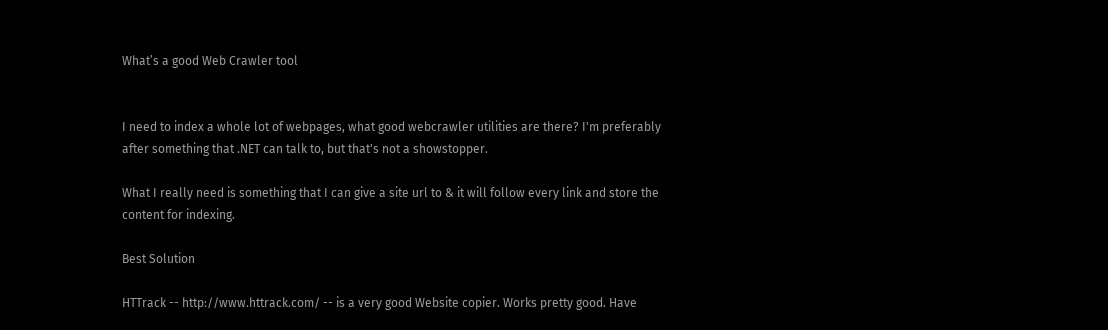What’s a good Web Crawler tool


I need to index a whole lot of webpages, what good webcrawler utilities are there? I'm preferably after something that .NET can talk to, but that's not a showstopper.

What I really need is something that I can give a site url to & it will follow every link and store the content for indexing.

Best Solution

HTTrack -- http://www.httrack.com/ -- is a very good Website copier. Works pretty good. Have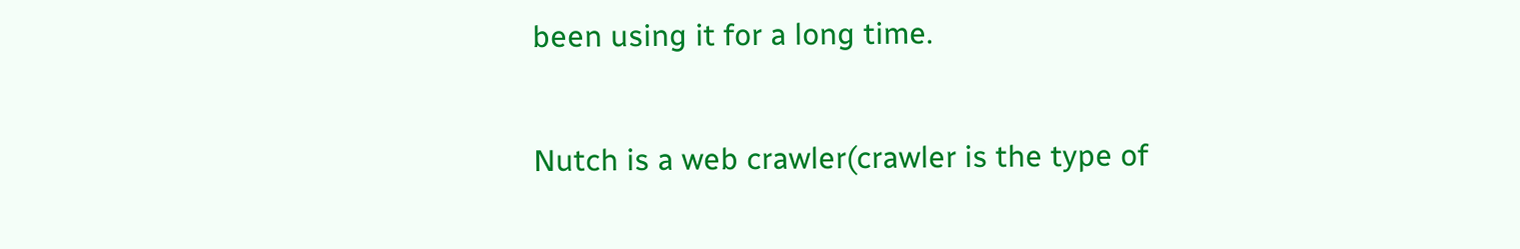been using it for a long time.

Nutch is a web crawler(crawler is the type of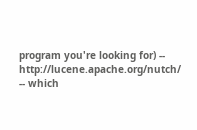program you're looking for) -- http://lucene.apache.org/nutch/ -- which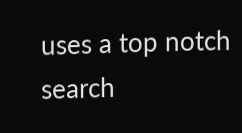uses a top notch search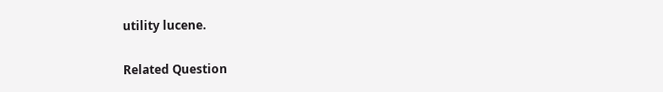utility lucene.

Related Question